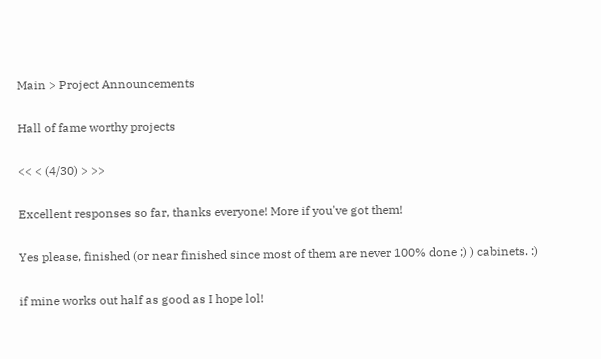Main > Project Announcements

Hall of fame worthy projects

<< < (4/30) > >>

Excellent responses so far, thanks everyone! More if you've got them!

Yes please, finished (or near finished since most of them are never 100% done ;) ) cabinets. :)

if mine works out half as good as I hope lol!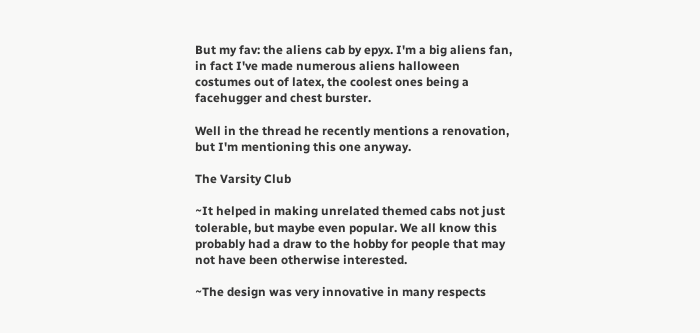But my fav: the aliens cab by epyx. I'm a big aliens fan, in fact I've made numerous aliens halloween costumes out of latex, the coolest ones being a facehugger and chest burster.

Well in the thread he recently mentions a renovation, but I'm mentioning this one anyway.

The Varsity Club

~It helped in making unrelated themed cabs not just tolerable, but maybe even popular. We all know this probably had a draw to the hobby for people that may not have been otherwise interested.

~The design was very innovative in many respects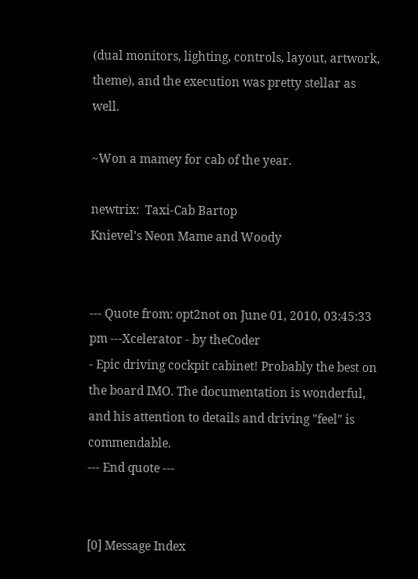(dual monitors, lighting, controls, layout, artwork, theme), and the execution was pretty stellar as well.

~Won a mamey for cab of the year.

newtrix:  Taxi-Cab Bartop
Knievel's Neon Mame and Woody


--- Quote from: opt2not on June 01, 2010, 03:45:33 pm ---Xcelerator - by theCoder
- Epic driving cockpit cabinet! Probably the best on the board IMO. The documentation is wonderful, and his attention to details and driving "feel" is commendable.
--- End quote ---


[0] Message Index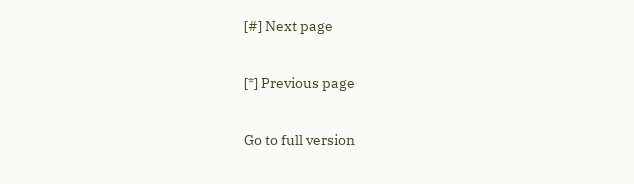[#] Next page

[*] Previous page

Go to full version